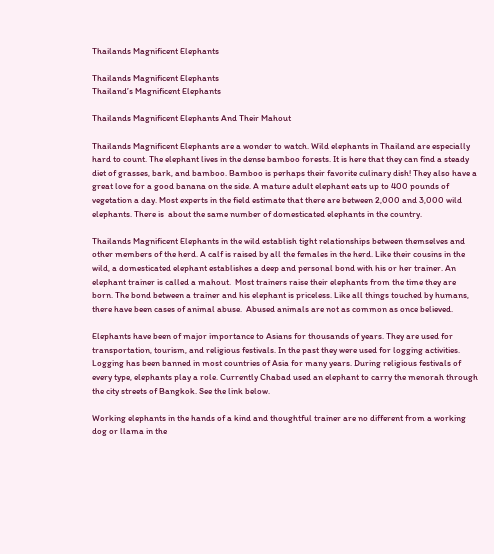Thailands Magnificent Elephants

Thailands Magnificent Elephants
Thailand’s Magnificent Elephants

Thailands Magnificent Elephants And Their Mahout

Thailands Magnificent Elephants are a wonder to watch. Wild elephants in Thailand are especially hard to count. The elephant lives in the dense bamboo forests. It is here that they can find a steady diet of grasses, bark, and bamboo. Bamboo is perhaps their favorite culinary dish! They also have a great love for a good banana on the side. A mature adult elephant eats up to 400 pounds of vegetation a day. Most experts in the field estimate that there are between 2,000 and 3,000 wild elephants. There is  about the same number of domesticated elephants in the country.

Thailands Magnificent Elephants in the wild establish tight relationships between themselves and other members of the herd. A calf is raised by all the females in the herd. Like their cousins in the wild, a domesticated elephant establishes a deep and personal bond with his or her trainer. An elephant trainer is called a mahout.  Most trainers raise their elephants from the time they are born. The bond between a trainer and his elephant is priceless. Like all things touched by humans, there have been cases of animal abuse.  Abused animals are not as common as once believed.

Elephants have been of major importance to Asians for thousands of years. They are used for transportation, tourism, and religious festivals. In the past they were used for logging activities. Logging has been banned in most countries of Asia for many years. During religious festivals of every type, elephants play a role. Currently Chabad used an elephant to carry the menorah through the city streets of Bangkok. See the link below.

Working elephants in the hands of a kind and thoughtful trainer are no different from a working dog or llama in the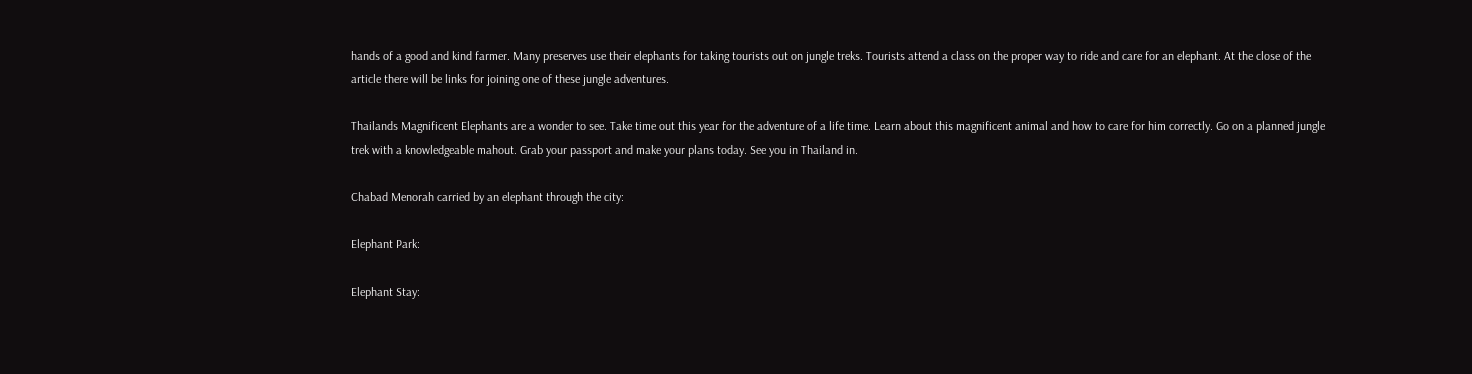hands of a good and kind farmer. Many preserves use their elephants for taking tourists out on jungle treks. Tourists attend a class on the proper way to ride and care for an elephant. At the close of the article there will be links for joining one of these jungle adventures.

Thailands Magnificent Elephants are a wonder to see. Take time out this year for the adventure of a life time. Learn about this magnificent animal and how to care for him correctly. Go on a planned jungle trek with a knowledgeable mahout. Grab your passport and make your plans today. See you in Thailand in.

Chabad Menorah carried by an elephant through the city:

Elephant Park:

Elephant Stay: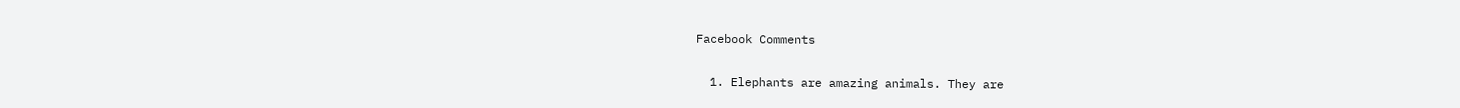Facebook Comments


  1. Elephants are amazing animals. They are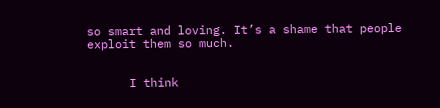so smart and loving. It’s a shame that people exploit them so much.


      I think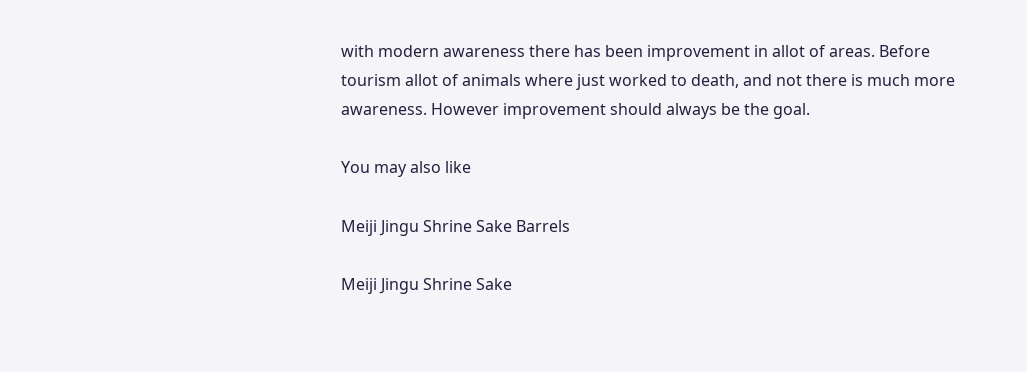with modern awareness there has been improvement in allot of areas. Before tourism allot of animals where just worked to death, and not there is much more awareness. However improvement should always be the goal.

You may also like

Meiji Jingu Shrine Sake Barrels

Meiji Jingu Shrine Sake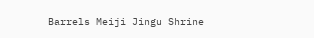Barrels Meiji Jingu Shrine